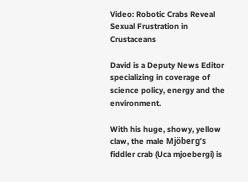Video: Robotic Crabs Reveal Sexual Frustration in Crustaceans

David is a Deputy News Editor specializing in coverage of science policy, energy and the environment.

With his huge, showy, yellow claw, the male Mjöberg’s fiddler crab (Uca mjoebergi) is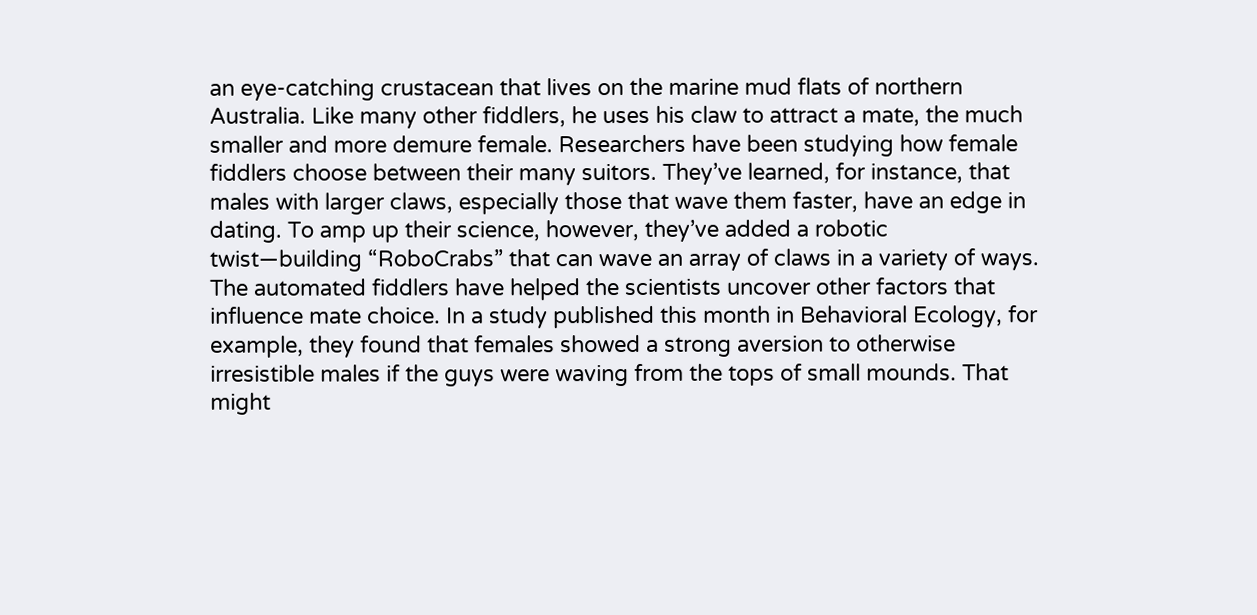an eye-catching crustacean that lives on the marine mud flats of northern Australia. Like many other fiddlers, he uses his claw to attract a mate, the much smaller and more demure female. Researchers have been studying how female fiddlers choose between their many suitors. They’ve learned, for instance, that males with larger claws, especially those that wave them faster, have an edge in dating. To amp up their science, however, they’ve added a robotic twist—building “RoboCrabs” that can wave an array of claws in a variety of ways. The automated fiddlers have helped the scientists uncover other factors that influence mate choice. In a study published this month in Behavioral Ecology, for example, they found that females showed a strong aversion to otherwise irresistible males if the guys were waving from the tops of small mounds. That might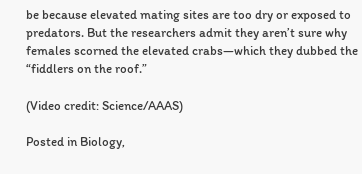be because elevated mating sites are too dry or exposed to predators. But the researchers admit they aren’t sure why females scorned the elevated crabs—which they dubbed the “fiddlers on the roof.”

(Video credit: Science/AAAS)

Posted in Biology,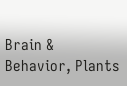Brain & Behavior, Plants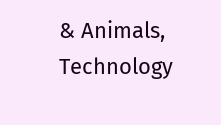& Animals, Technology